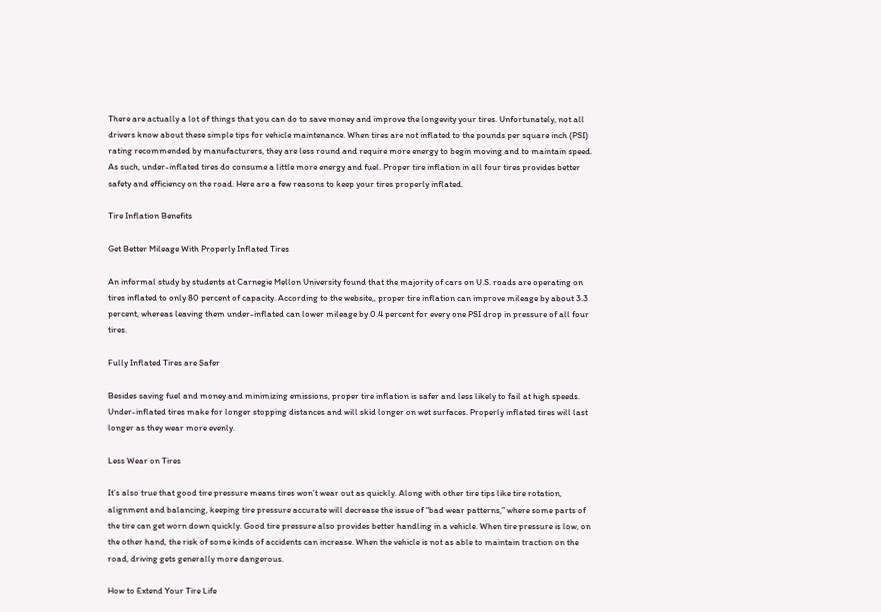There are actually a lot of things that you can do to save money and improve the longevity your tires. Unfortunately, not all drivers know about these simple tips for vehicle maintenance. When tires are not inflated to the pounds per square inch (PSI) rating recommended by manufacturers, they are less round and require more energy to begin moving and to maintain speed. As such, under-inflated tires do consume a little more energy and fuel. Proper tire inflation in all four tires provides better safety and efficiency on the road. Here are a few reasons to keep your tires properly inflated.

Tire Inflation Benefits

Get Better Mileage With Properly Inflated Tires

An informal study by students at Carnegie Mellon University found that the majority of cars on U.S. roads are operating on tires inflated to only 80 percent of capacity. According to the website,, proper tire inflation can improve mileage by about 3.3 percent, whereas leaving them under-inflated can lower mileage by 0.4 percent for every one PSI drop in pressure of all four tires.

Fully Inflated Tires are Safer

Besides saving fuel and money and minimizing emissions, proper tire inflation is safer and less likely to fail at high speeds. Under-inflated tires make for longer stopping distances and will skid longer on wet surfaces. Properly inflated tires will last longer as they wear more evenly.

Less Wear on Tires

It’s also true that good tire pressure means tires won’t wear out as quickly. Along with other tire tips like tire rotation, alignment and balancing, keeping tire pressure accurate will decrease the issue of “bad wear patterns,” where some parts of the tire can get worn down quickly. Good tire pressure also provides better handling in a vehicle. When tire pressure is low, on the other hand, the risk of some kinds of accidents can increase. When the vehicle is not as able to maintain traction on the road, driving gets generally more dangerous.

How to Extend Your Tire Life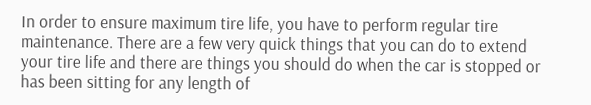In order to ensure maximum tire life, you have to perform regular tire maintenance. There are a few very quick things that you can do to extend your tire life and there are things you should do when the car is stopped or has been sitting for any length of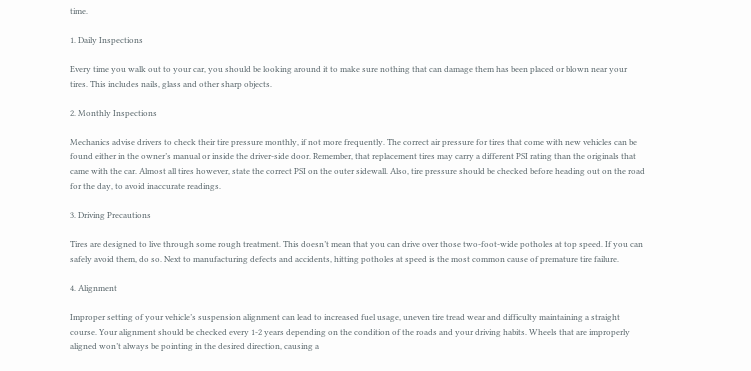time.

1. Daily Inspections

Every time you walk out to your car, you should be looking around it to make sure nothing that can damage them has been placed or blown near your tires. This includes nails, glass and other sharp objects.

2. Monthly Inspections

Mechanics advise drivers to check their tire pressure monthly, if not more frequently. The correct air pressure for tires that come with new vehicles can be found either in the owner’s manual or inside the driver-side door. Remember, that replacement tires may carry a different PSI rating than the originals that came with the car. Almost all tires however, state the correct PSI on the outer sidewall. Also, tire pressure should be checked before heading out on the road for the day, to avoid inaccurate readings.

3. Driving Precautions

Tires are designed to live through some rough treatment. This doesn’t mean that you can drive over those two-foot-wide potholes at top speed. If you can safely avoid them, do so. Next to manufacturing defects and accidents, hitting potholes at speed is the most common cause of premature tire failure.

4. Alignment

Improper setting of your vehicle’s suspension alignment can lead to increased fuel usage, uneven tire tread wear and difficulty maintaining a straight course. Your alignment should be checked every 1-2 years depending on the condition of the roads and your driving habits. Wheels that are improperly aligned won’t always be pointing in the desired direction, causing a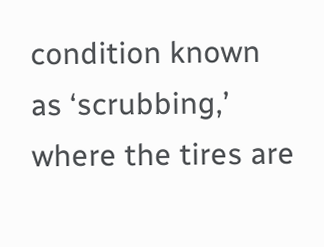condition known as ‘scrubbing,’ where the tires are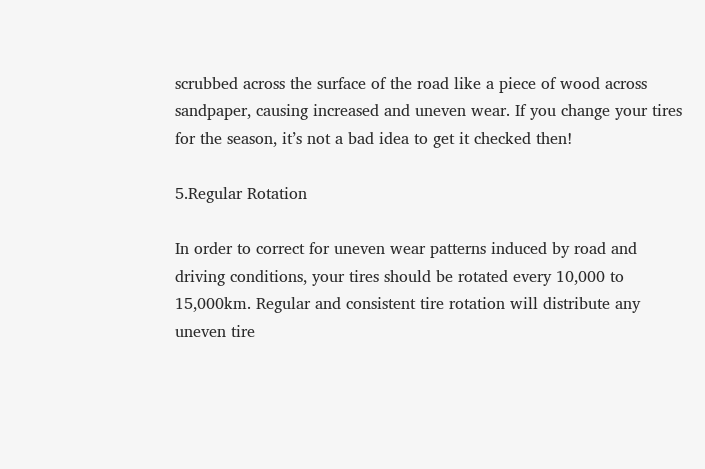scrubbed across the surface of the road like a piece of wood across sandpaper, causing increased and uneven wear. If you change your tires for the season, it’s not a bad idea to get it checked then!

5.Regular Rotation

In order to correct for uneven wear patterns induced by road and driving conditions, your tires should be rotated every 10,000 to 15,000km. Regular and consistent tire rotation will distribute any uneven tire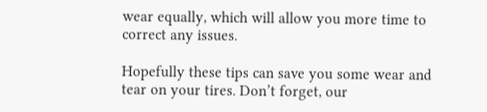wear equally, which will allow you more time to correct any issues.

Hopefully these tips can save you some wear and tear on your tires. Don’t forget, our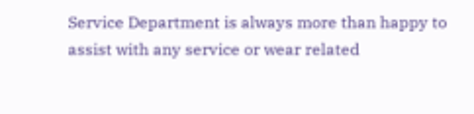Service Department is always more than happy to assist with any service or wear related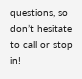questions, so don’t hesitate to call or stop in!